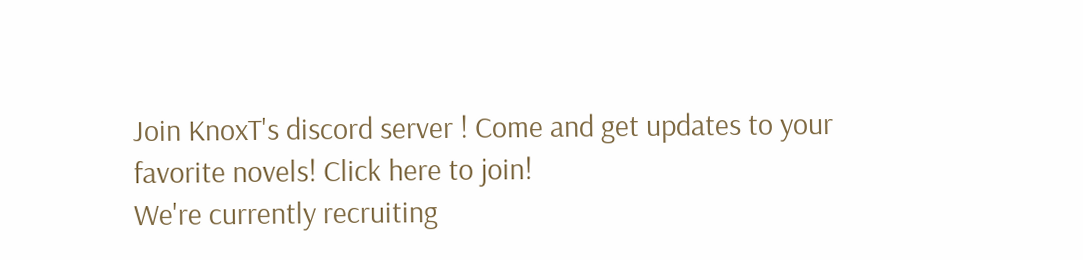Join KnoxT's discord server ! Come and get updates to your favorite novels! Click here to join!
We're currently recruiting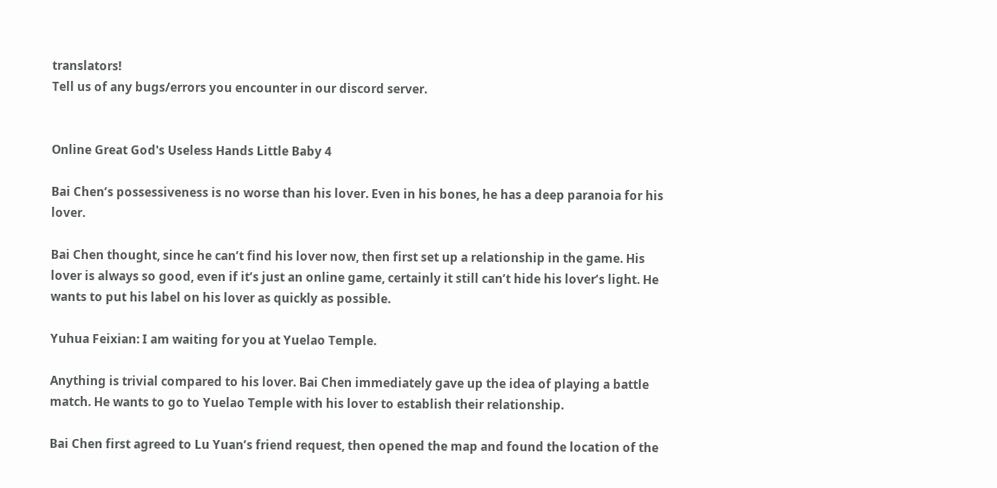translators!
Tell us of any bugs/errors you encounter in our discord server.


Online Great God's Useless Hands Little Baby 4

Bai Chen’s possessiveness is no worse than his lover. Even in his bones, he has a deep paranoia for his lover.

Bai Chen thought, since he can’t find his lover now, then first set up a relationship in the game. His lover is always so good, even if it’s just an online game, certainly it still can’t hide his lover’s light. He wants to put his label on his lover as quickly as possible.

Yuhua Feixian: I am waiting for you at Yuelao Temple.

Anything is trivial compared to his lover. Bai Chen immediately gave up the idea of playing a battle match. He wants to go to Yuelao Temple with his lover to establish their relationship.

Bai Chen first agreed to Lu Yuan’s friend request, then opened the map and found the location of the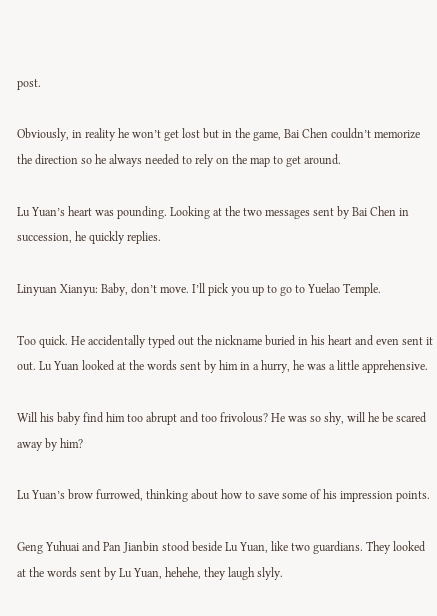post.

Obviously, in reality he won’t get lost but in the game, Bai Chen couldn’t memorize the direction so he always needed to rely on the map to get around.

Lu Yuan’s heart was pounding. Looking at the two messages sent by Bai Chen in succession, he quickly replies.

Linyuan Xianyu: Baby, don’t move. I’ll pick you up to go to Yuelao Temple.

Too quick. He accidentally typed out the nickname buried in his heart and even sent it out. Lu Yuan looked at the words sent by him in a hurry, he was a little apprehensive.

Will his baby find him too abrupt and too frivolous? He was so shy, will he be scared away by him?

Lu Yuan’s brow furrowed, thinking about how to save some of his impression points.

Geng Yuhuai and Pan Jianbin stood beside Lu Yuan, like two guardians. They looked at the words sent by Lu Yuan, hehehe, they laugh slyly.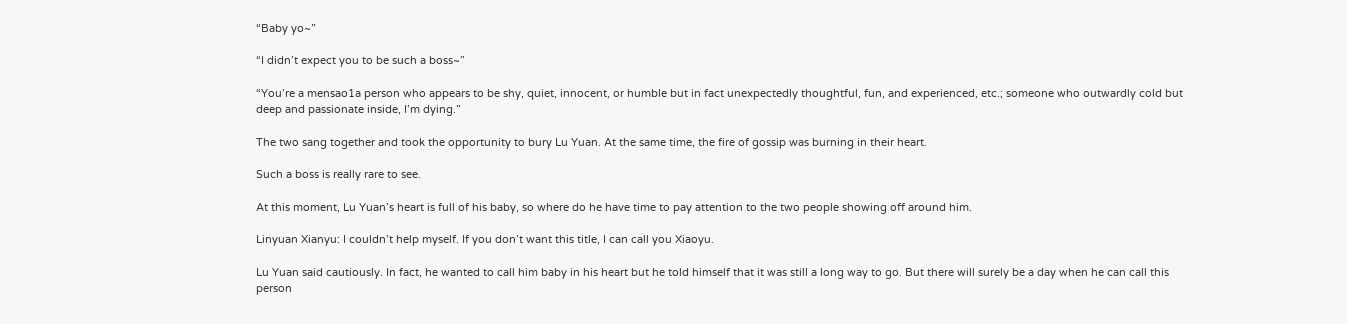“Baby yo~”

“I didn’t expect you to be such a boss~”

“You’re a mensao1a person who appears to be shy, quiet, innocent, or humble but in fact unexpectedly thoughtful, fun, and experienced, etc.; someone who outwardly cold but deep and passionate inside, I’m dying.”

The two sang together and took the opportunity to bury Lu Yuan. At the same time, the fire of gossip was burning in their heart.

Such a boss is really rare to see.

At this moment, Lu Yuan’s heart is full of his baby, so where do he have time to pay attention to the two people showing off around him.

Linyuan Xianyu: I couldn’t help myself. If you don’t want this title, I can call you Xiaoyu.

Lu Yuan said cautiously. In fact, he wanted to call him baby in his heart but he told himself that it was still a long way to go. But there will surely be a day when he can call this person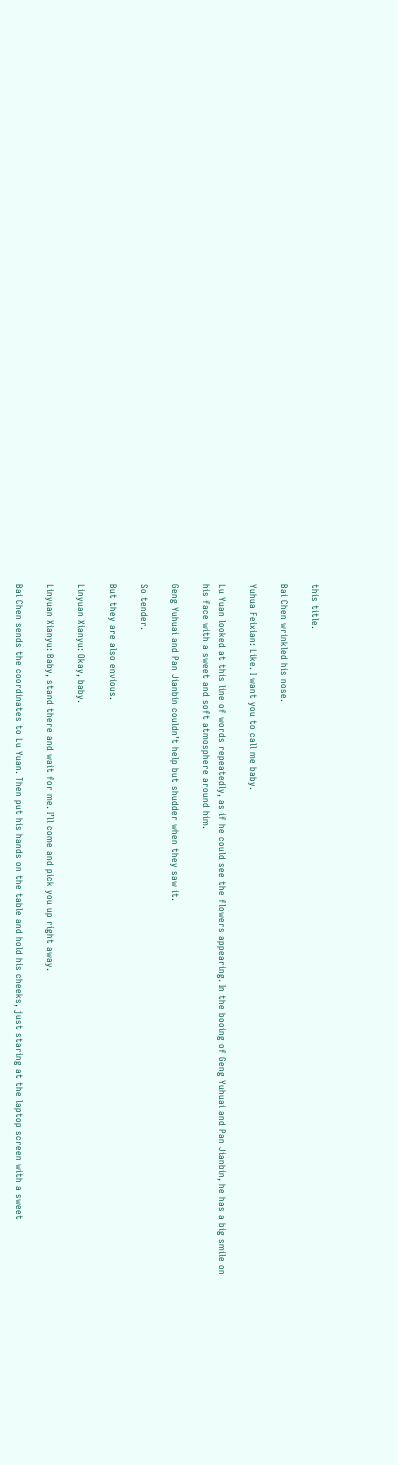this title.

Bai Chen wrinkled his nose.

Yuhua Feixian: Like. I want you to call me baby.

Lu Yuan looked at this line of words repeatedly, as if he could see the flowers appearing. In the booing of Geng Yuhuai and Pan Jianbin, he has a big smile on his face with a sweet and soft atmosphere around him.

Geng Yuhuai and Pan Jianbin couldn’t help but shudder when they saw it.

So tender.

But they are also envious.

Linyuan Xianyu: Okay, baby.

Linyuan Xianyu: Baby, stand there and wait for me. I’ll come and pick you up right away.

Bai Chen sends the coordinates to Lu Yuan. Then put his hands on the table and hold his cheeks, just staring at the laptop screen with a sweet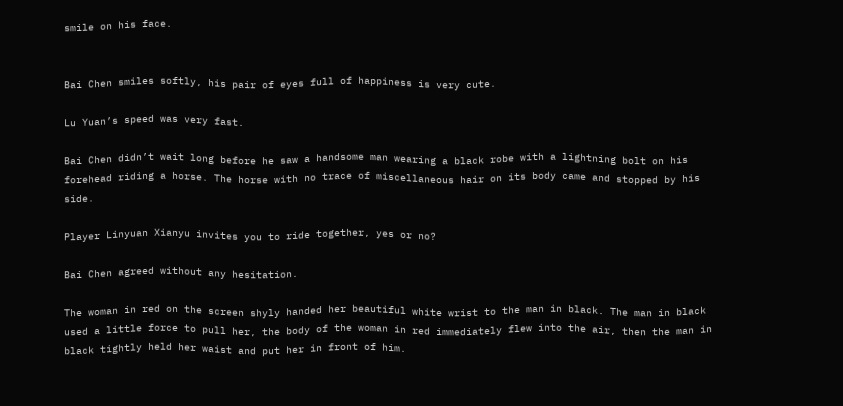smile on his face.


Bai Chen smiles softly, his pair of eyes full of happiness is very cute.

Lu Yuan’s speed was very fast.

Bai Chen didn’t wait long before he saw a handsome man wearing a black robe with a lightning bolt on his forehead riding a horse. The horse with no trace of miscellaneous hair on its body came and stopped by his side.

Player Linyuan Xianyu invites you to ride together, yes or no?

Bai Chen agreed without any hesitation.

The woman in red on the screen shyly handed her beautiful white wrist to the man in black. The man in black used a little force to pull her, the body of the woman in red immediately flew into the air, then the man in black tightly held her waist and put her in front of him.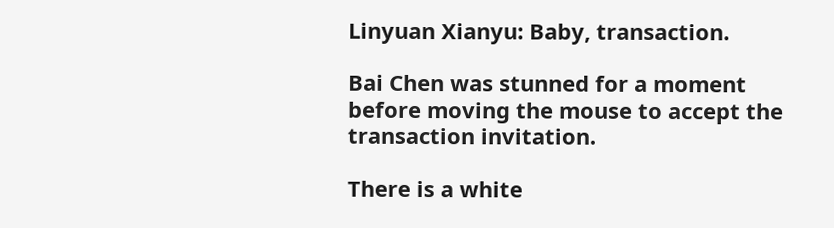Linyuan Xianyu: Baby, transaction.

Bai Chen was stunned for a moment before moving the mouse to accept the transaction invitation.

There is a white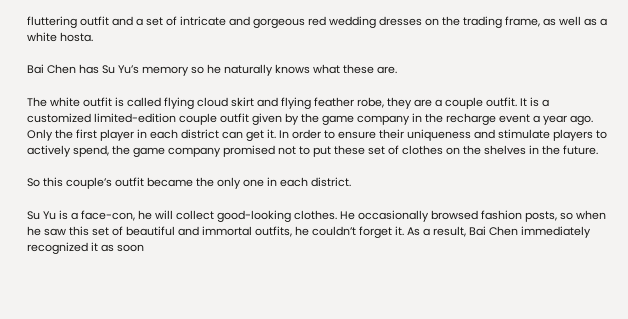fluttering outfit and a set of intricate and gorgeous red wedding dresses on the trading frame, as well as a white hosta.

Bai Chen has Su Yu’s memory so he naturally knows what these are.

The white outfit is called flying cloud skirt and flying feather robe, they are a couple outfit. It is a customized limited-edition couple outfit given by the game company in the recharge event a year ago. Only the first player in each district can get it. In order to ensure their uniqueness and stimulate players to actively spend, the game company promised not to put these set of clothes on the shelves in the future.

So this couple’s outfit became the only one in each district.

Su Yu is a face-con, he will collect good-looking clothes. He occasionally browsed fashion posts, so when he saw this set of beautiful and immortal outfits, he couldn’t forget it. As a result, Bai Chen immediately recognized it as soon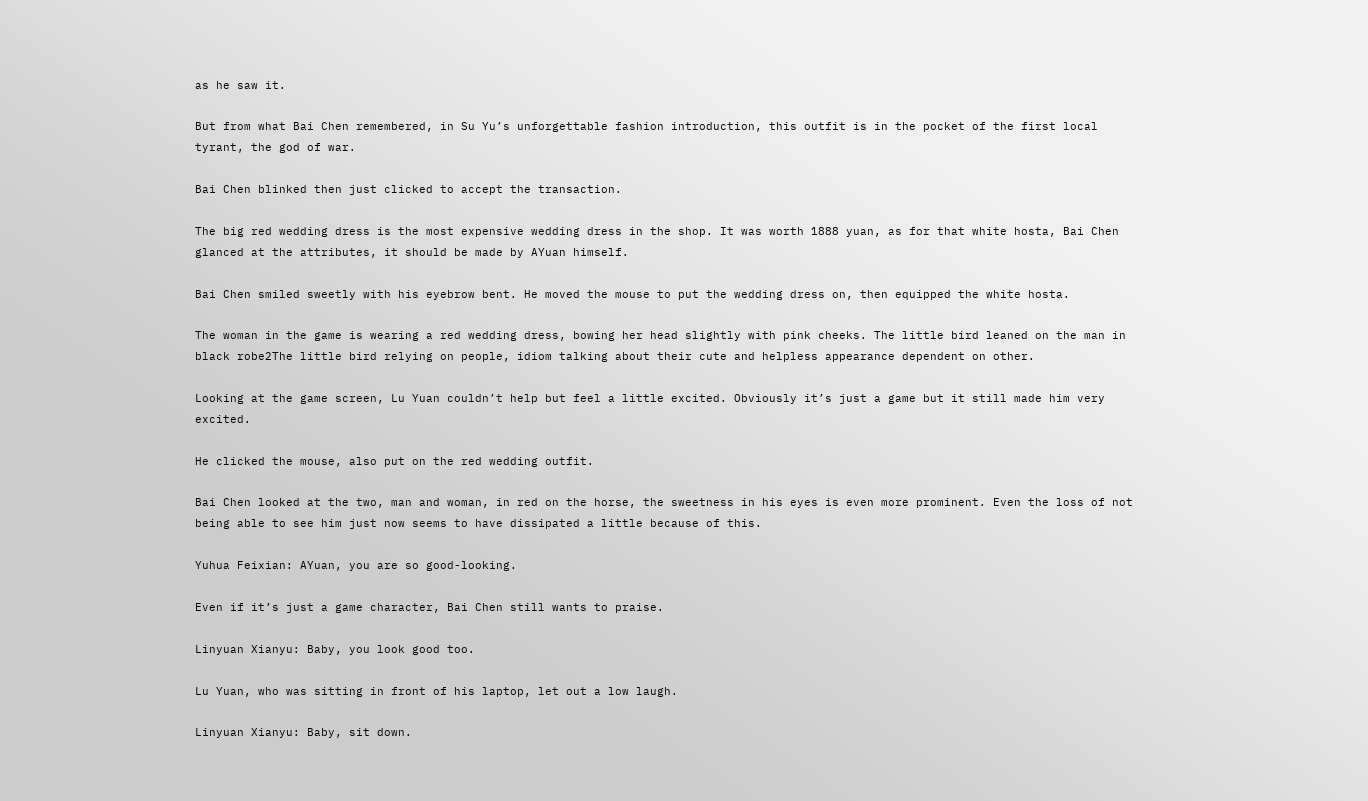as he saw it.

But from what Bai Chen remembered, in Su Yu’s unforgettable fashion introduction, this outfit is in the pocket of the first local tyrant, the god of war.

Bai Chen blinked then just clicked to accept the transaction.

The big red wedding dress is the most expensive wedding dress in the shop. It was worth 1888 yuan, as for that white hosta, Bai Chen glanced at the attributes, it should be made by AYuan himself.

Bai Chen smiled sweetly with his eyebrow bent. He moved the mouse to put the wedding dress on, then equipped the white hosta.

The woman in the game is wearing a red wedding dress, bowing her head slightly with pink cheeks. The little bird leaned on the man in black robe2The little bird relying on people, idiom talking about their cute and helpless appearance dependent on other.

Looking at the game screen, Lu Yuan couldn’t help but feel a little excited. Obviously it’s just a game but it still made him very excited.

He clicked the mouse, also put on the red wedding outfit.

Bai Chen looked at the two, man and woman, in red on the horse, the sweetness in his eyes is even more prominent. Even the loss of not being able to see him just now seems to have dissipated a little because of this.

Yuhua Feixian: AYuan, you are so good-looking.

Even if it’s just a game character, Bai Chen still wants to praise.

Linyuan Xianyu: Baby, you look good too.

Lu Yuan, who was sitting in front of his laptop, let out a low laugh.

Linyuan Xianyu: Baby, sit down.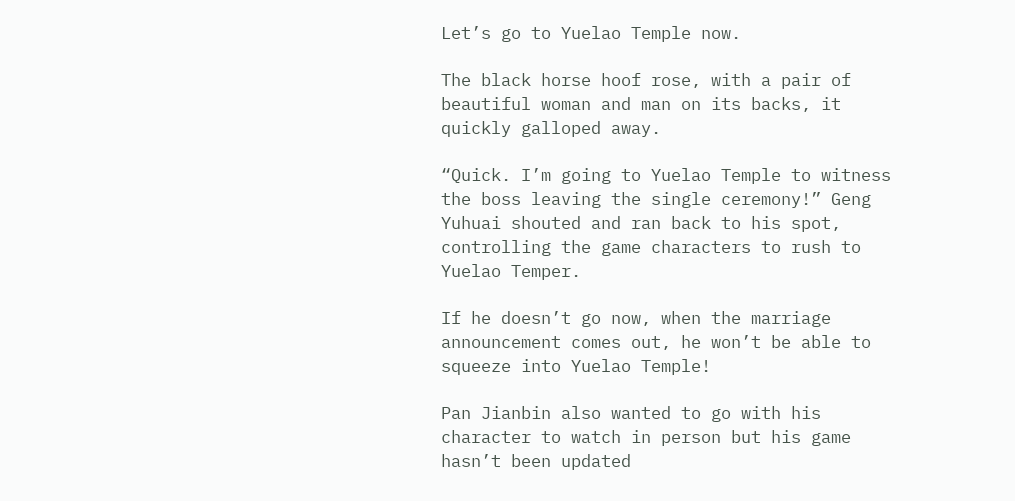Let’s go to Yuelao Temple now.

The black horse hoof rose, with a pair of beautiful woman and man on its backs, it quickly galloped away.

“Quick. I’m going to Yuelao Temple to witness the boss leaving the single ceremony!” Geng Yuhuai shouted and ran back to his spot, controlling the game characters to rush to Yuelao Temper.

If he doesn’t go now, when the marriage announcement comes out, he won’t be able to squeeze into Yuelao Temple!

Pan Jianbin also wanted to go with his character to watch in person but his game hasn’t been updated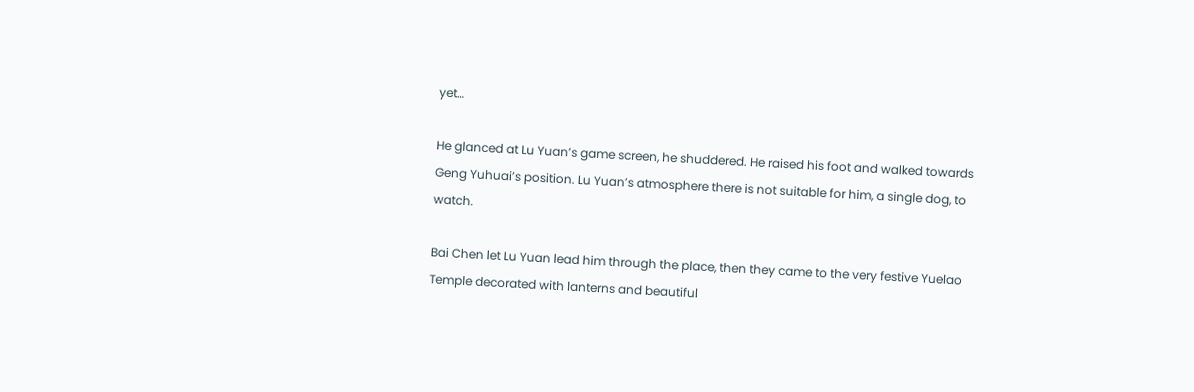yet…

He glanced at Lu Yuan’s game screen, he shuddered. He raised his foot and walked towards Geng Yuhuai’s position. Lu Yuan’s atmosphere there is not suitable for him, a single dog, to watch.

Bai Chen let Lu Yuan lead him through the place, then they came to the very festive Yuelao Temple decorated with lanterns and beautiful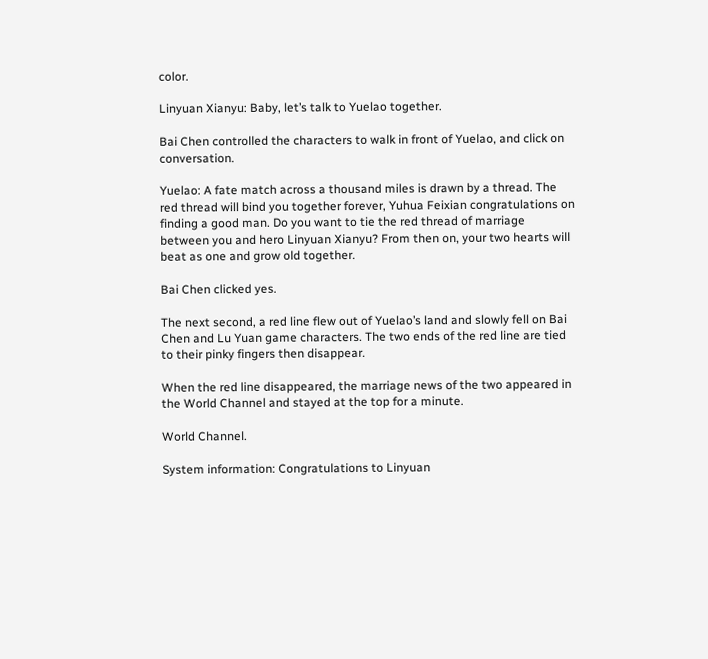color.

Linyuan Xianyu: Baby, let’s talk to Yuelao together.

Bai Chen controlled the characters to walk in front of Yuelao, and click on conversation.

Yuelao: A fate match across a thousand miles is drawn by a thread. The red thread will bind you together forever, Yuhua Feixian congratulations on finding a good man. Do you want to tie the red thread of marriage between you and hero Linyuan Xianyu? From then on, your two hearts will beat as one and grow old together.

Bai Chen clicked yes.

The next second, a red line flew out of Yuelao’s land and slowly fell on Bai Chen and Lu Yuan game characters. The two ends of the red line are tied to their pinky fingers then disappear.

When the red line disappeared, the marriage news of the two appeared in the World Channel and stayed at the top for a minute.

World Channel.

System information: Congratulations to Linyuan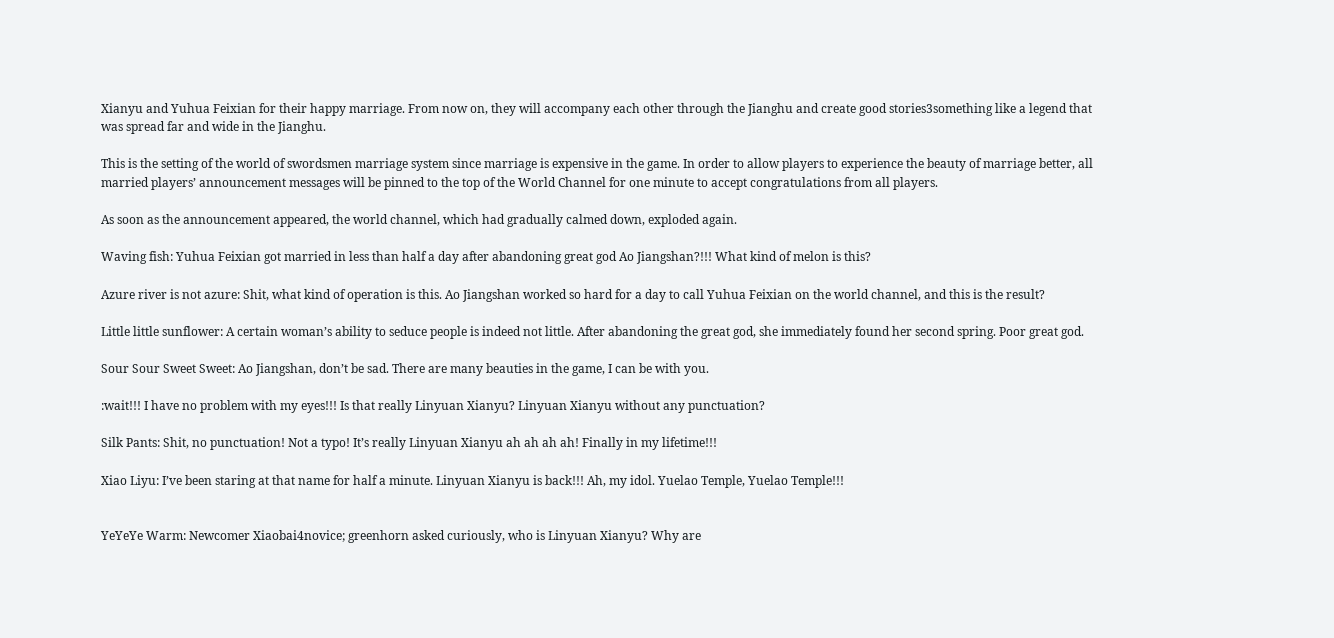Xianyu and Yuhua Feixian for their happy marriage. From now on, they will accompany each other through the Jianghu and create good stories3something like a legend that was spread far and wide in the Jianghu.

This is the setting of the world of swordsmen marriage system since marriage is expensive in the game. In order to allow players to experience the beauty of marriage better, all married players’ announcement messages will be pinned to the top of the World Channel for one minute to accept congratulations from all players.

As soon as the announcement appeared, the world channel, which had gradually calmed down, exploded again.

Waving fish: Yuhua Feixian got married in less than half a day after abandoning great god Ao Jiangshan?!!! What kind of melon is this?

Azure river is not azure: Shit, what kind of operation is this. Ao Jiangshan worked so hard for a day to call Yuhua Feixian on the world channel, and this is the result?

Little little sunflower: A certain woman’s ability to seduce people is indeed not little. After abandoning the great god, she immediately found her second spring. Poor great god.

Sour Sour Sweet Sweet: Ao Jiangshan, don’t be sad. There are many beauties in the game, I can be with you.

:wait!!! I have no problem with my eyes!!! Is that really Linyuan Xianyu? Linyuan Xianyu without any punctuation?

Silk Pants: Shit, no punctuation! Not a typo! It’s really Linyuan Xianyu ah ah ah ah! Finally in my lifetime!!!

Xiao Liyu: I’ve been staring at that name for half a minute. Linyuan Xianyu is back!!! Ah, my idol. Yuelao Temple, Yuelao Temple!!!


YeYeYe Warm: Newcomer Xiaobai4novice; greenhorn asked curiously, who is Linyuan Xianyu? Why are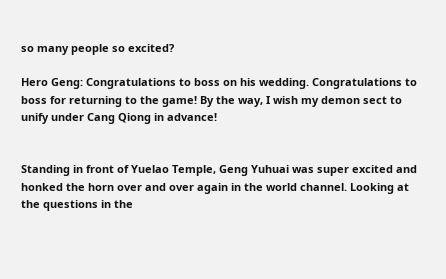so many people so excited?

Hero Geng: Congratulations to boss on his wedding. Congratulations to boss for returning to the game! By the way, I wish my demon sect to unify under Cang Qiong in advance!


Standing in front of Yuelao Temple, Geng Yuhuai was super excited and honked the horn over and over again in the world channel. Looking at the questions in the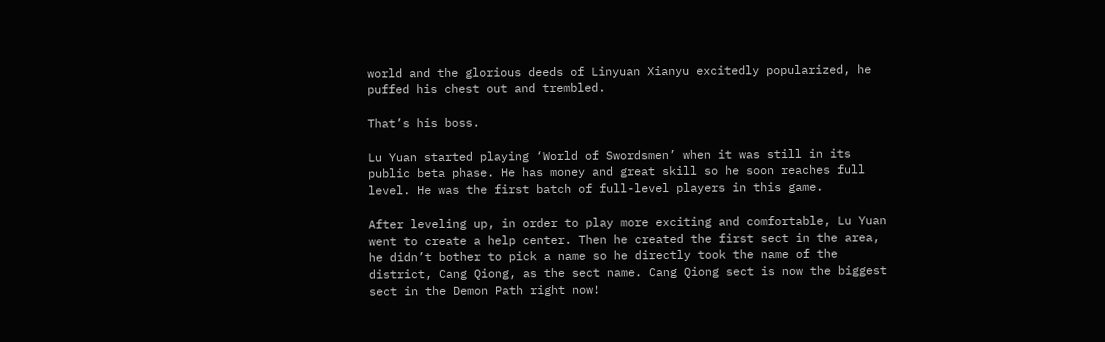world and the glorious deeds of Linyuan Xianyu excitedly popularized, he puffed his chest out and trembled.

That’s his boss.

Lu Yuan started playing ‘World of Swordsmen’ when it was still in its public beta phase. He has money and great skill so he soon reaches full level. He was the first batch of full-level players in this game.

After leveling up, in order to play more exciting and comfortable, Lu Yuan went to create a help center. Then he created the first sect in the area, he didn’t bother to pick a name so he directly took the name of the district, Cang Qiong, as the sect name. Cang Qiong sect is now the biggest sect in the Demon Path right now!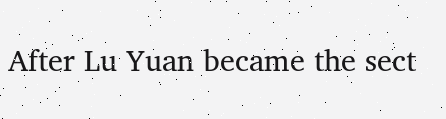After Lu Yuan became the sect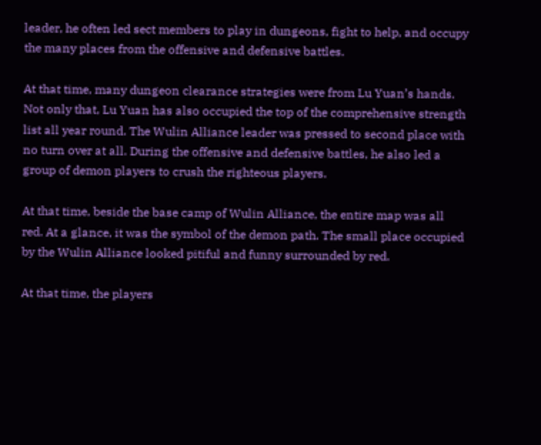leader, he often led sect members to play in dungeons, fight to help, and occupy the many places from the offensive and defensive battles.

At that time, many dungeon clearance strategies were from Lu Yuan’s hands. Not only that, Lu Yuan has also occupied the top of the comprehensive strength list all year round. The Wulin Alliance leader was pressed to second place with no turn over at all. During the offensive and defensive battles, he also led a group of demon players to crush the righteous players.

At that time, beside the base camp of Wulin Alliance, the entire map was all red. At a glance, it was the symbol of the demon path. The small place occupied by the Wulin Alliance looked pitiful and funny surrounded by red.

At that time, the players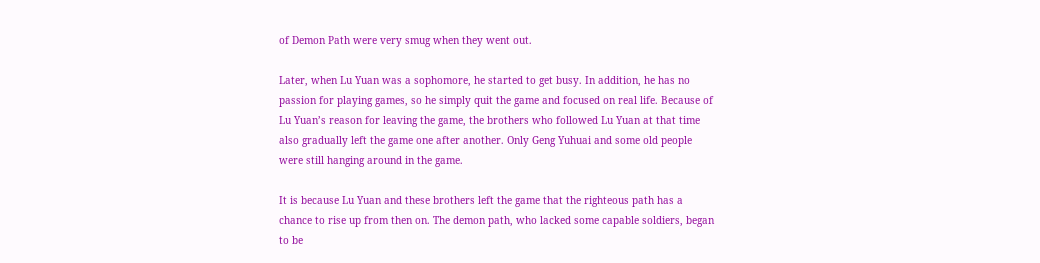of Demon Path were very smug when they went out.

Later, when Lu Yuan was a sophomore, he started to get busy. In addition, he has no passion for playing games, so he simply quit the game and focused on real life. Because of Lu Yuan’s reason for leaving the game, the brothers who followed Lu Yuan at that time also gradually left the game one after another. Only Geng Yuhuai and some old people were still hanging around in the game.

It is because Lu Yuan and these brothers left the game that the righteous path has a chance to rise up from then on. The demon path, who lacked some capable soldiers, began to be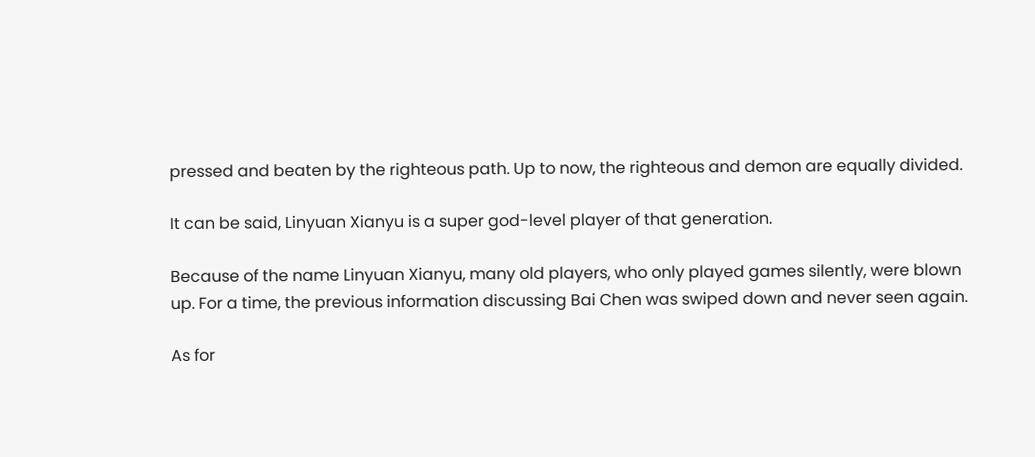pressed and beaten by the righteous path. Up to now, the righteous and demon are equally divided.

It can be said, Linyuan Xianyu is a super god-level player of that generation.

Because of the name Linyuan Xianyu, many old players, who only played games silently, were blown up. For a time, the previous information discussing Bai Chen was swiped down and never seen again.

As for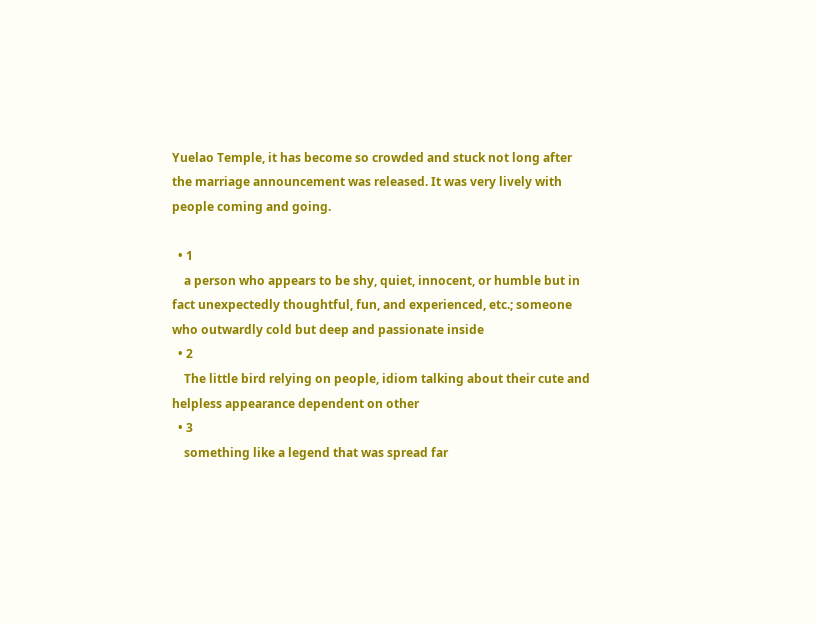Yuelao Temple, it has become so crowded and stuck not long after the marriage announcement was released. It was very lively with people coming and going.

  • 1
    a person who appears to be shy, quiet, innocent, or humble but in fact unexpectedly thoughtful, fun, and experienced, etc.; someone who outwardly cold but deep and passionate inside
  • 2
    The little bird relying on people, idiom talking about their cute and helpless appearance dependent on other
  • 3
    something like a legend that was spread far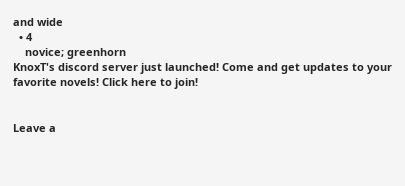and wide
  • 4
    novice; greenhorn
KnoxT's discord server just launched! Come and get updates to your favorite novels! Click here to join!


Leave a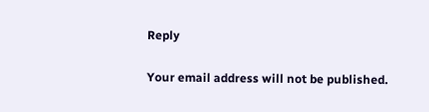Reply

Your email address will not be published.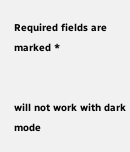Required fields are marked *


will not work with dark mode